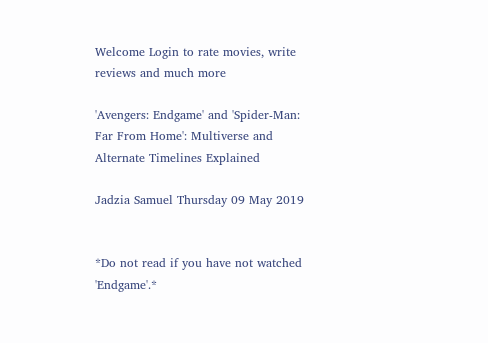Welcome Login to rate movies, write reviews and much more

'Avengers: Endgame' and 'Spider-Man: Far From Home': Multiverse and Alternate Timelines Explained

Jadzia Samuel Thursday 09 May 2019


*Do not read if you have not watched 'Endgame'.*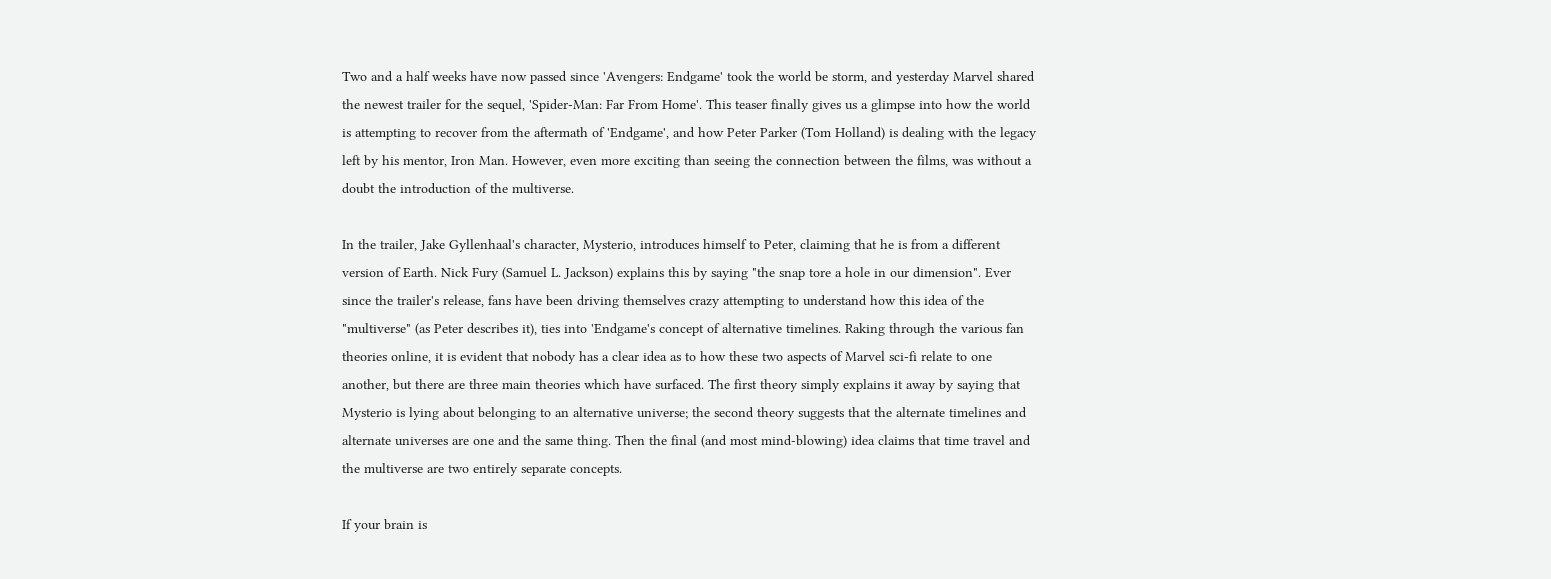Two and a half weeks have now passed since 'Avengers: Endgame' took the world be storm, and yesterday Marvel shared the newest trailer for the sequel, 'Spider-Man: Far From Home'. This teaser finally gives us a glimpse into how the world is attempting to recover from the aftermath of 'Endgame', and how Peter Parker (Tom Holland) is dealing with the legacy left by his mentor, Iron Man. However, even more exciting than seeing the connection between the films, was without a doubt the introduction of the multiverse.

In the trailer, Jake Gyllenhaal's character, Mysterio, introduces himself to Peter, claiming that he is from a different version of Earth. Nick Fury (Samuel L. Jackson) explains this by saying "the snap tore a hole in our dimension". Ever since the trailer's release, fans have been driving themselves crazy attempting to understand how this idea of the "multiverse" (as Peter describes it), ties into 'Endgame's concept of alternative timelines. Raking through the various fan theories online, it is evident that nobody has a clear idea as to how these two aspects of Marvel sci-fi relate to one another, but there are three main theories which have surfaced. The first theory simply explains it away by saying that Mysterio is lying about belonging to an alternative universe; the second theory suggests that the alternate timelines and alternate universes are one and the same thing. Then the final (and most mind-blowing) idea claims that time travel and the multiverse are two entirely separate concepts.

If your brain is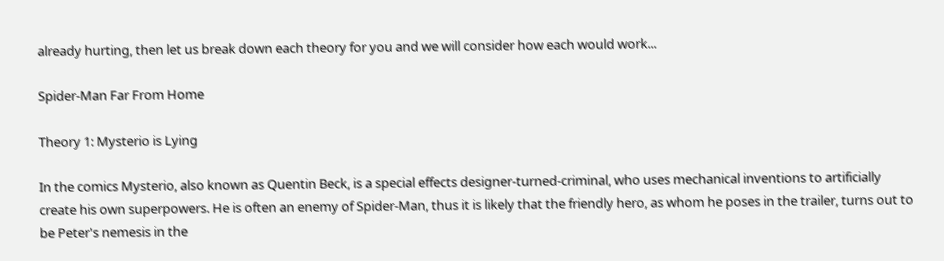already hurting, then let us break down each theory for you and we will consider how each would work...

Spider-Man Far From Home

Theory 1: Mysterio is Lying

In the comics Mysterio, also known as Quentin Beck, is a special effects designer-turned-criminal, who uses mechanical inventions to artificially create his own superpowers. He is often an enemy of Spider-Man, thus it is likely that the friendly hero, as whom he poses in the trailer, turns out to be Peter's nemesis in the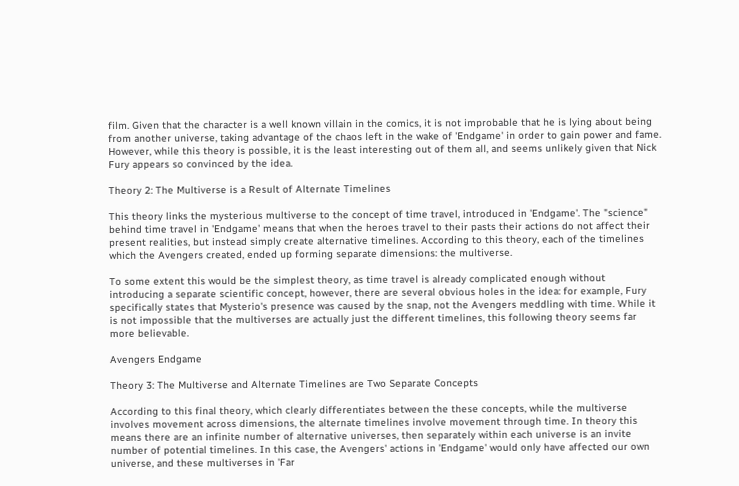film. Given that the character is a well known villain in the comics, it is not improbable that he is lying about being from another universe, taking advantage of the chaos left in the wake of 'Endgame' in order to gain power and fame. However, while this theory is possible, it is the least interesting out of them all, and seems unlikely given that Nick Fury appears so convinced by the idea.

Theory 2: The Multiverse is a Result of Alternate Timelines

This theory links the mysterious multiverse to the concept of time travel, introduced in 'Endgame'. The "science" behind time travel in 'Endgame' means that when the heroes travel to their pasts their actions do not affect their present realities, but instead simply create alternative timelines. According to this theory, each of the timelines which the Avengers created, ended up forming separate dimensions: the multiverse.

To some extent this would be the simplest theory, as time travel is already complicated enough without introducing a separate scientific concept, however, there are several obvious holes in the idea: for example, Fury specifically states that Mysterio's presence was caused by the snap, not the Avengers meddling with time. While it is not impossible that the multiverses are actually just the different timelines, this following theory seems far more believable.

Avengers Endgame

Theory 3: The Multiverse and Alternate Timelines are Two Separate Concepts

According to this final theory, which clearly differentiates between the these concepts, while the multiverse involves movement across dimensions, the alternate timelines involve movement through time. In theory this means there are an infinite number of alternative universes, then separately within each universe is an invite number of potential timelines. In this case, the Avengers' actions in 'Endgame' would only have affected our own universe, and these multiverses in 'Far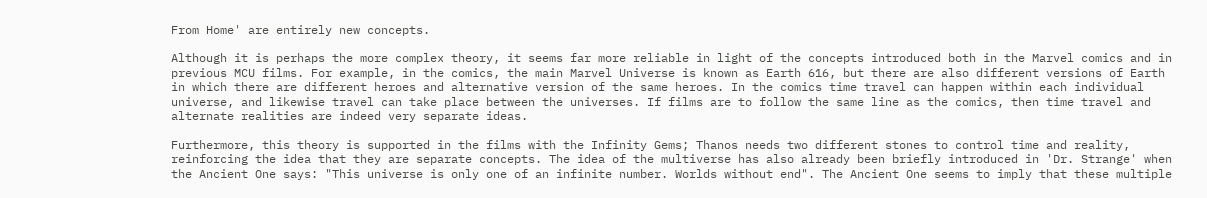From Home' are entirely new concepts.

Although it is perhaps the more complex theory, it seems far more reliable in light of the concepts introduced both in the Marvel comics and in previous MCU films. For example, in the comics, the main Marvel Universe is known as Earth 616, but there are also different versions of Earth in which there are different heroes and alternative version of the same heroes. In the comics time travel can happen within each individual universe, and likewise travel can take place between the universes. If films are to follow the same line as the comics, then time travel and alternate realities are indeed very separate ideas.

Furthermore, this theory is supported in the films with the Infinity Gems; Thanos needs two different stones to control time and reality, reinforcing the idea that they are separate concepts. The idea of the multiverse has also already been briefly introduced in 'Dr. Strange' when the Ancient One says: "This universe is only one of an infinite number. Worlds without end". The Ancient One seems to imply that these multiple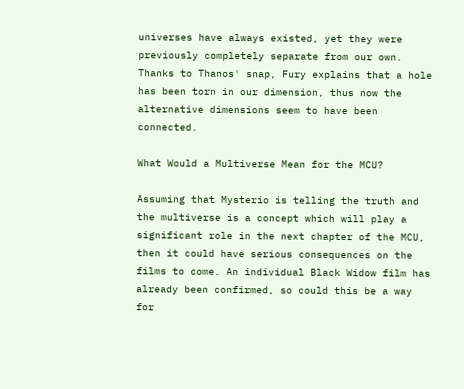universes have always existed, yet they were previously completely separate from our own. Thanks to Thanos' snap, Fury explains that a hole has been torn in our dimension, thus now the alternative dimensions seem to have been connected.

What Would a Multiverse Mean for the MCU?

Assuming that Mysterio is telling the truth and the multiverse is a concept which will play a significant role in the next chapter of the MCU, then it could have serious consequences on the films to come. An individual Black Widow film has already been confirmed, so could this be a way for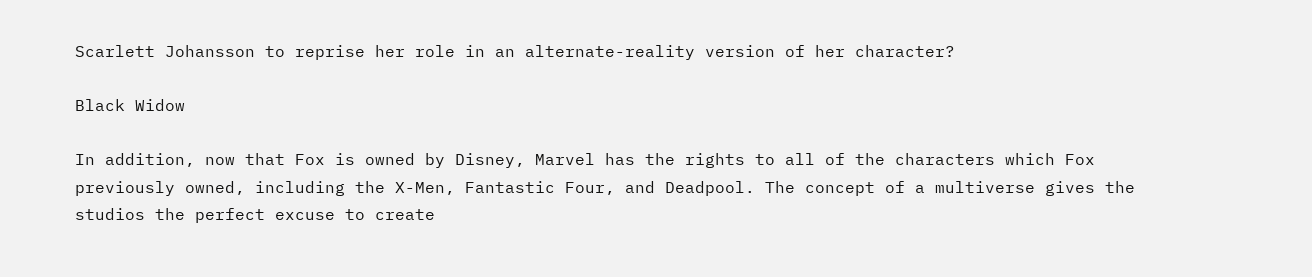Scarlett Johansson to reprise her role in an alternate-reality version of her character?

Black Widow

In addition, now that Fox is owned by Disney, Marvel has the rights to all of the characters which Fox previously owned, including the X-Men, Fantastic Four, and Deadpool. The concept of a multiverse gives the studios the perfect excuse to create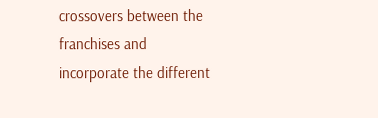crossovers between the franchises and incorporate the different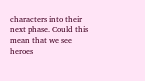characters into their next phase. Could this mean that we see heroes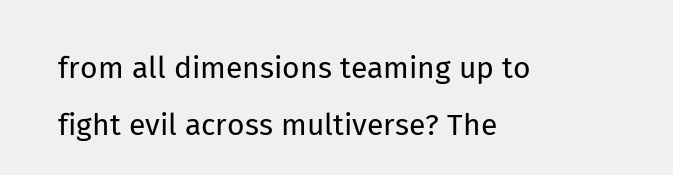from all dimensions teaming up to fight evil across multiverse? The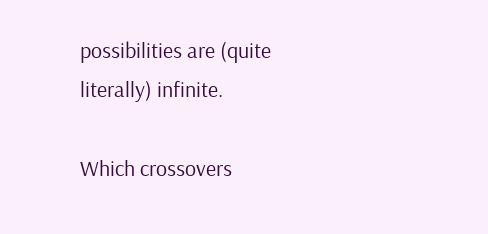possibilities are (quite literally) infinite.

Which crossovers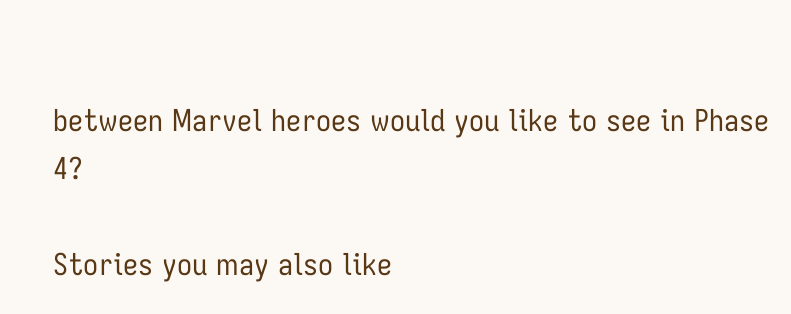between Marvel heroes would you like to see in Phase 4?

Stories you may also like